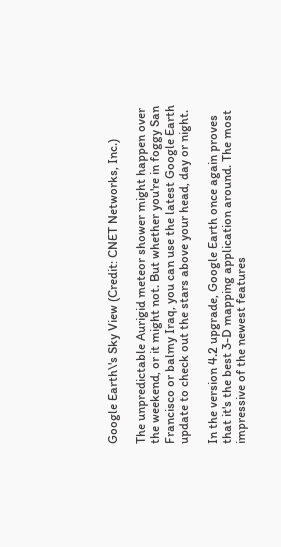Google Earth\'s Sky View (Credit: CNET Networks, Inc.)

The unpredictable Aurigid meteor shower might happen over the weekend, or it might not. But whether you're in foggy San Francisco or balmy Iraq, you can use the latest Google Earth update to check out the stars above your head, day or night.

In the version 4.2 upgrade, Google Earth once again proves that it's the best 3-D mapping application around. The most impressive of the newest features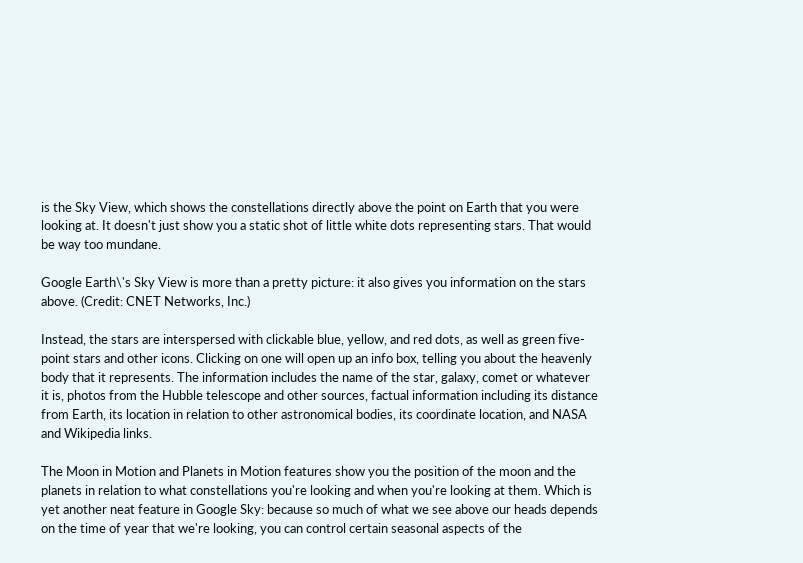is the Sky View, which shows the constellations directly above the point on Earth that you were looking at. It doesn't just show you a static shot of little white dots representing stars. That would be way too mundane.

Google Earth\'s Sky View is more than a pretty picture: it also gives you information on the stars above. (Credit: CNET Networks, Inc.)

Instead, the stars are interspersed with clickable blue, yellow, and red dots, as well as green five-point stars and other icons. Clicking on one will open up an info box, telling you about the heavenly body that it represents. The information includes the name of the star, galaxy, comet or whatever it is, photos from the Hubble telescope and other sources, factual information including its distance from Earth, its location in relation to other astronomical bodies, its coordinate location, and NASA and Wikipedia links.

The Moon in Motion and Planets in Motion features show you the position of the moon and the planets in relation to what constellations you're looking and when you're looking at them. Which is yet another neat feature in Google Sky: because so much of what we see above our heads depends on the time of year that we're looking, you can control certain seasonal aspects of the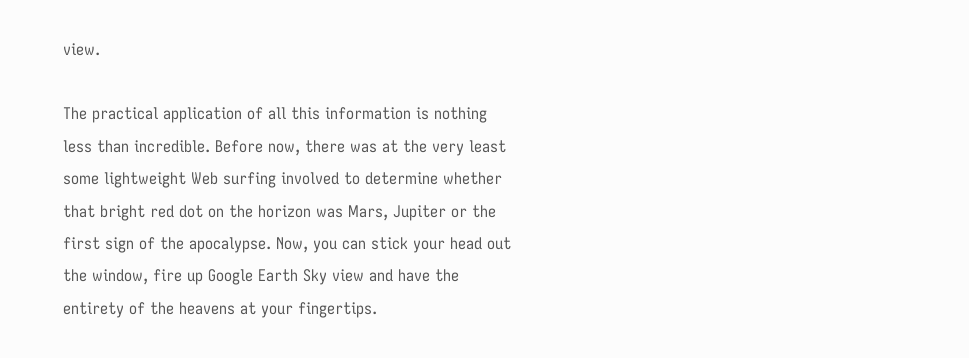view.

The practical application of all this information is nothing less than incredible. Before now, there was at the very least some lightweight Web surfing involved to determine whether that bright red dot on the horizon was Mars, Jupiter or the first sign of the apocalypse. Now, you can stick your head out the window, fire up Google Earth Sky view and have the entirety of the heavens at your fingertips.